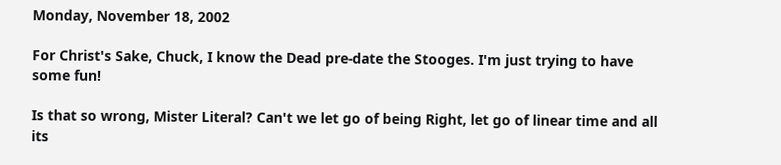Monday, November 18, 2002

For Christ's Sake, Chuck, I know the Dead pre-date the Stooges. I'm just trying to have some fun!

Is that so wrong, Mister Literal? Can't we let go of being Right, let go of linear time and all its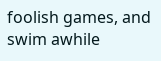foolish games, and swim awhile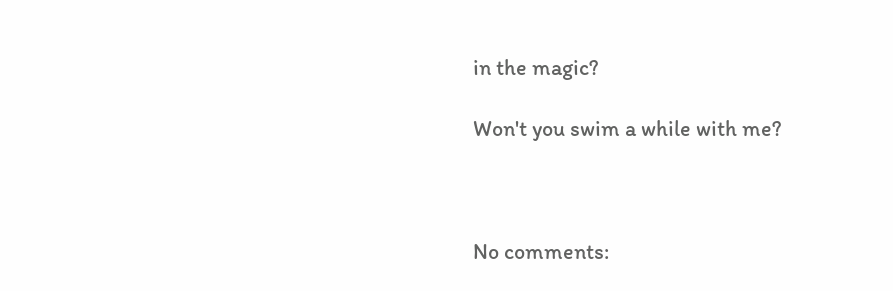in the magic?

Won't you swim a while with me?



No comments: